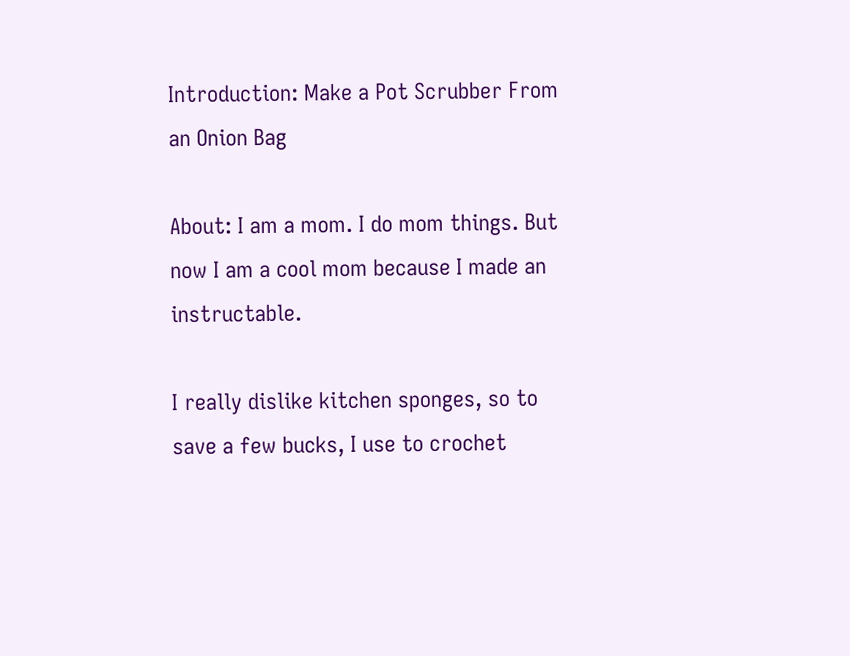Introduction: Make a Pot Scrubber From an Onion Bag

About: I am a mom. I do mom things. But now I am a cool mom because I made an instructable.

I really dislike kitchen sponges, so to save a few bucks, I use to crochet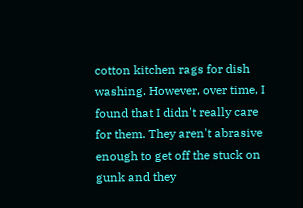cotton kitchen rags for dish washing. However, over time, I found that I didn't really care for them. They aren't abrasive enough to get off the stuck on gunk and they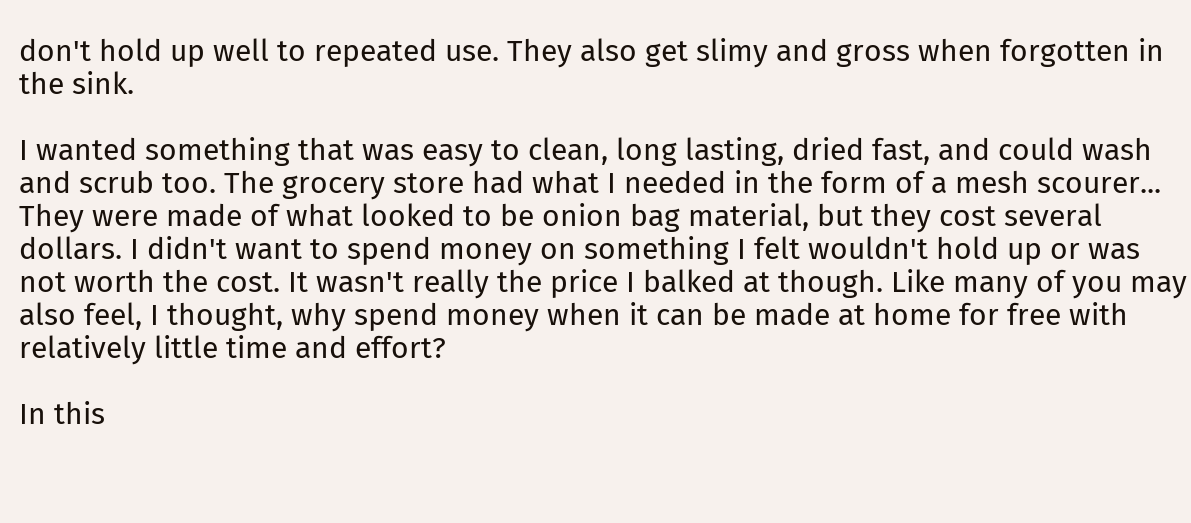don't hold up well to repeated use. They also get slimy and gross when forgotten in the sink.

I wanted something that was easy to clean, long lasting, dried fast, and could wash and scrub too. The grocery store had what I needed in the form of a mesh scourer... They were made of what looked to be onion bag material, but they cost several dollars. I didn't want to spend money on something I felt wouldn't hold up or was not worth the cost. It wasn't really the price I balked at though. Like many of you may also feel, I thought, why spend money when it can be made at home for free with relatively little time and effort?

In this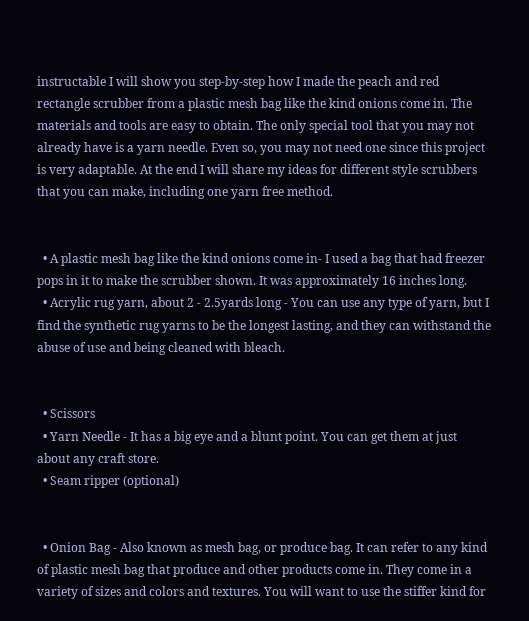instructable I will show you step-by-step how I made the peach and red rectangle scrubber from a plastic mesh bag like the kind onions come in. The materials and tools are easy to obtain. The only special tool that you may not already have is a yarn needle. Even so, you may not need one since this project is very adaptable. At the end I will share my ideas for different style scrubbers that you can make, including one yarn free method.


  • A plastic mesh bag like the kind onions come in- I used a bag that had freezer pops in it to make the scrubber shown. It was approximately 16 inches long.
  • Acrylic rug yarn, about 2 - 2.5yards long - You can use any type of yarn, but I find the synthetic rug yarns to be the longest lasting, and they can withstand the abuse of use and being cleaned with bleach.


  • Scissors
  • Yarn Needle - It has a big eye and a blunt point. You can get them at just about any craft store.
  • Seam ripper (optional)


  • Onion Bag - Also known as mesh bag, or produce bag. It can refer to any kind of plastic mesh bag that produce and other products come in. They come in a variety of sizes and colors and textures. You will want to use the stiffer kind for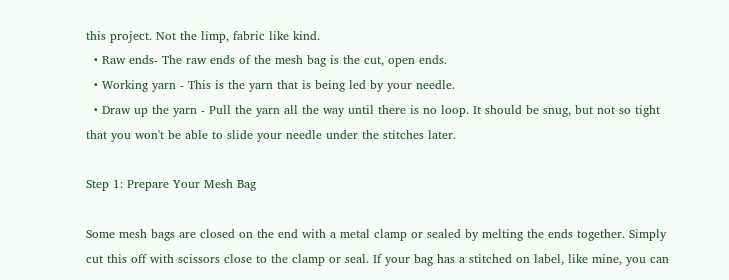this project. Not the limp, fabric like kind.
  • Raw ends- The raw ends of the mesh bag is the cut, open ends.
  • Working yarn - This is the yarn that is being led by your needle.
  • Draw up the yarn - Pull the yarn all the way until there is no loop. It should be snug, but not so tight that you won't be able to slide your needle under the stitches later.

Step 1: Prepare Your Mesh Bag

Some mesh bags are closed on the end with a metal clamp or sealed by melting the ends together. Simply cut this off with scissors close to the clamp or seal. If your bag has a stitched on label, like mine, you can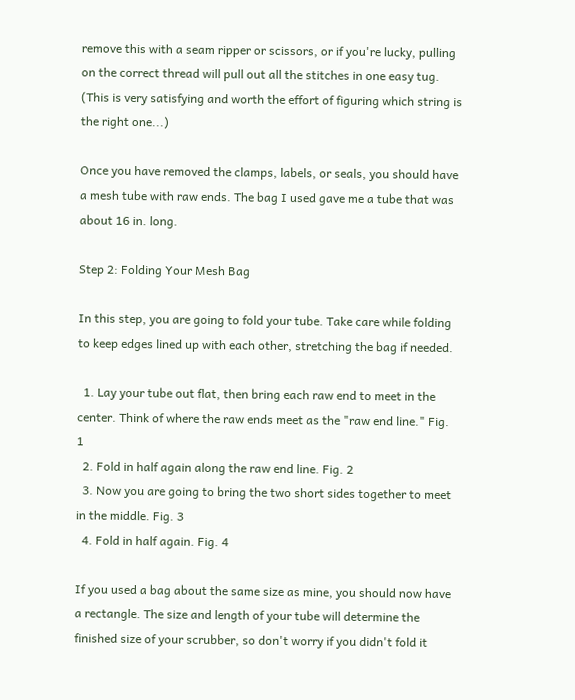remove this with a seam ripper or scissors, or if you're lucky, pulling on the correct thread will pull out all the stitches in one easy tug. (This is very satisfying and worth the effort of figuring which string is the right one...)

Once you have removed the clamps, labels, or seals, you should have a mesh tube with raw ends. The bag I used gave me a tube that was about 16 in. long.

Step 2: Folding Your Mesh Bag

In this step, you are going to fold your tube. Take care while folding to keep edges lined up with each other, stretching the bag if needed.

  1. Lay your tube out flat, then bring each raw end to meet in the center. Think of where the raw ends meet as the "raw end line." Fig. 1
  2. Fold in half again along the raw end line. Fig. 2
  3. Now you are going to bring the two short sides together to meet in the middle. Fig. 3
  4. Fold in half again. Fig. 4

If you used a bag about the same size as mine, you should now have a rectangle. The size and length of your tube will determine the finished size of your scrubber, so don't worry if you didn't fold it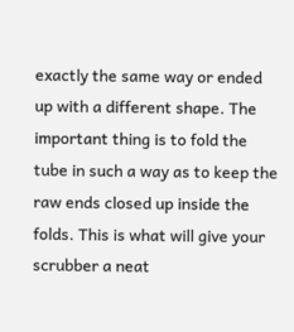exactly the same way or ended up with a different shape. The important thing is to fold the tube in such a way as to keep the raw ends closed up inside the folds. This is what will give your scrubber a neat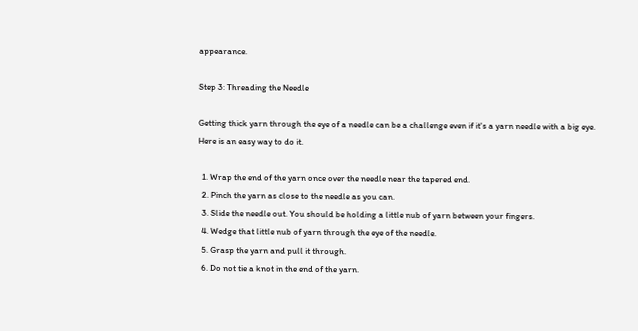appearance.

Step 3: Threading the Needle

Getting thick yarn through the eye of a needle can be a challenge even if it's a yarn needle with a big eye. Here is an easy way to do it.

  1. Wrap the end of the yarn once over the needle near the tapered end.
  2. Pinch the yarn as close to the needle as you can.
  3. Slide the needle out. You should be holding a little nub of yarn between your fingers.
  4. Wedge that little nub of yarn through the eye of the needle.
  5. Grasp the yarn and pull it through.
  6. Do not tie a knot in the end of the yarn.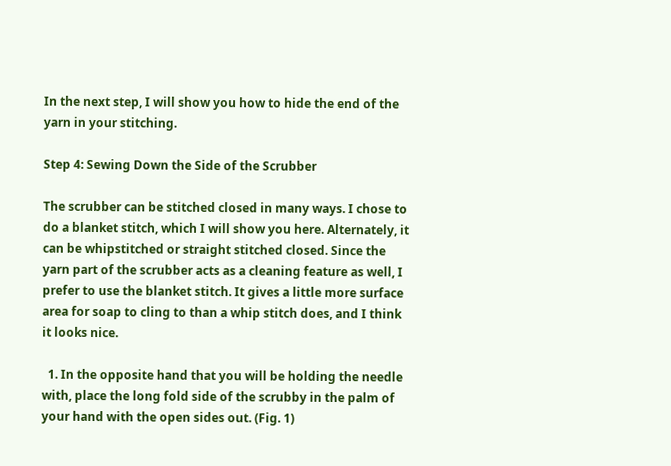In the next step, I will show you how to hide the end of the yarn in your stitching.

Step 4: Sewing Down the Side of the Scrubber

The scrubber can be stitched closed in many ways. I chose to do a blanket stitch, which I will show you here. Alternately, it can be whipstitched or straight stitched closed. Since the yarn part of the scrubber acts as a cleaning feature as well, I prefer to use the blanket stitch. It gives a little more surface area for soap to cling to than a whip stitch does, and I think it looks nice.

  1. In the opposite hand that you will be holding the needle with, place the long fold side of the scrubby in the palm of your hand with the open sides out. (Fig. 1)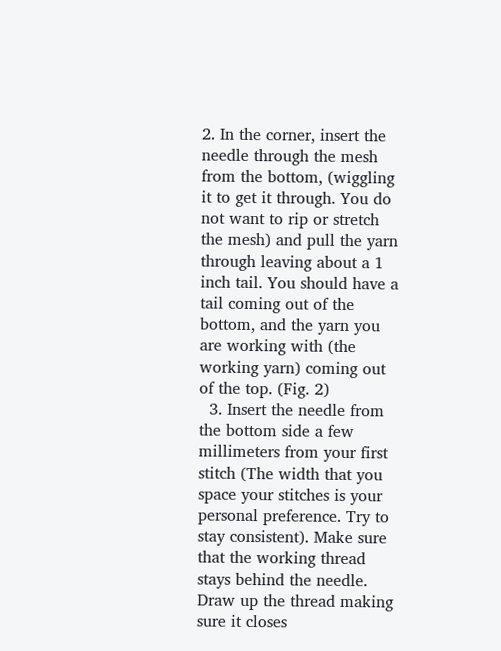2. In the corner, insert the needle through the mesh from the bottom, (wiggling it to get it through. You do not want to rip or stretch the mesh) and pull the yarn through leaving about a 1 inch tail. You should have a tail coming out of the bottom, and the yarn you are working with (the working yarn) coming out of the top. (Fig. 2)
  3. Insert the needle from the bottom side a few millimeters from your first stitch (The width that you space your stitches is your personal preference. Try to stay consistent). Make sure that the working thread stays behind the needle. Draw up the thread making sure it closes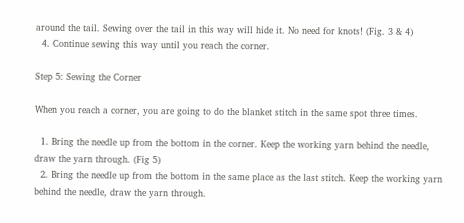around the tail. Sewing over the tail in this way will hide it. No need for knots! (Fig. 3 & 4)
  4. Continue sewing this way until you reach the corner.

Step 5: Sewing the Corner

When you reach a corner, you are going to do the blanket stitch in the same spot three times.

  1. Bring the needle up from the bottom in the corner. Keep the working yarn behind the needle, draw the yarn through. (Fig 5)
  2. Bring the needle up from the bottom in the same place as the last stitch. Keep the working yarn behind the needle, draw the yarn through.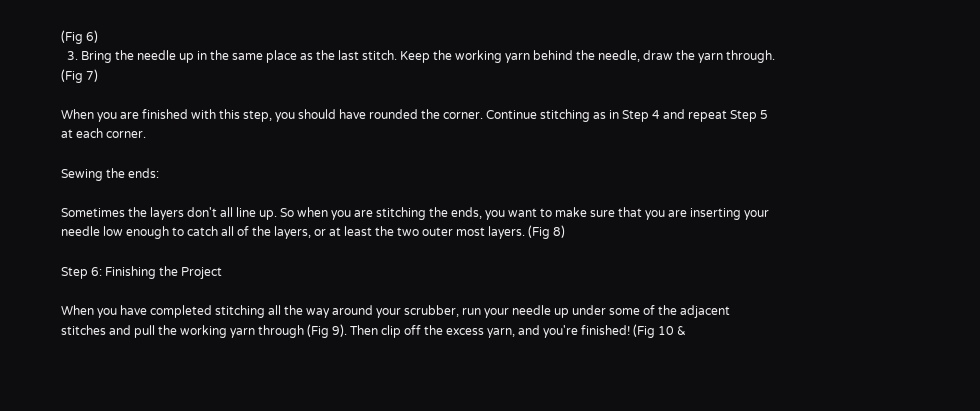(Fig 6)
  3. Bring the needle up in the same place as the last stitch. Keep the working yarn behind the needle, draw the yarn through. (Fig 7)

When you are finished with this step, you should have rounded the corner. Continue stitching as in Step 4 and repeat Step 5 at each corner.

Sewing the ends:

Sometimes the layers don't all line up. So when you are stitching the ends, you want to make sure that you are inserting your needle low enough to catch all of the layers, or at least the two outer most layers. (Fig 8)

Step 6: Finishing the Project

When you have completed stitching all the way around your scrubber, run your needle up under some of the adjacent stitches and pull the working yarn through (Fig 9). Then clip off the excess yarn, and you're finished! (Fig 10 &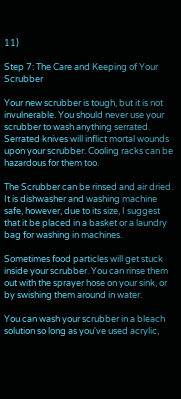11)

Step 7: The Care and Keeping of Your Scrubber

Your new scrubber is tough, but it is not invulnerable. You should never use your scrubber to wash anything serrated. Serrated knives will inflict mortal wounds upon your scrubber. Cooling racks can be hazardous for them too.

The Scrubber can be rinsed and air dried. It is dishwasher and washing machine safe, however, due to its size, I suggest that it be placed in a basket or a laundry bag for washing in machines.

Sometimes food particles will get stuck inside your scrubber. You can rinse them out with the sprayer hose on your sink, or by swishing them around in water.

You can wash your scrubber in a bleach solution so long as you've used acrylic,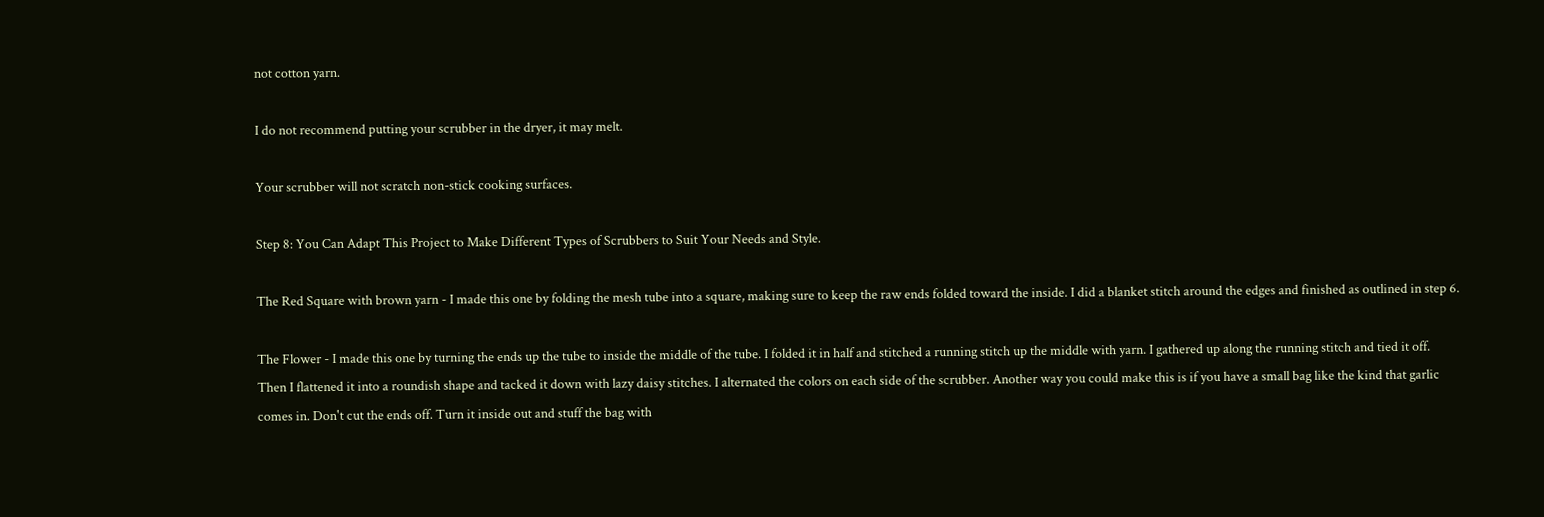not cotton yarn.

I do not recommend putting your scrubber in the dryer, it may melt.

Your scrubber will not scratch non-stick cooking surfaces.

Step 8: You Can Adapt This Project to Make Different Types of Scrubbers to Suit Your Needs and Style.

The Red Square with brown yarn - I made this one by folding the mesh tube into a square, making sure to keep the raw ends folded toward the inside. I did a blanket stitch around the edges and finished as outlined in step 6.

The Flower - I made this one by turning the ends up the tube to inside the middle of the tube. I folded it in half and stitched a running stitch up the middle with yarn. I gathered up along the running stitch and tied it off. Then I flattened it into a roundish shape and tacked it down with lazy daisy stitches. I alternated the colors on each side of the scrubber. Another way you could make this is if you have a small bag like the kind that garlic comes in. Don't cut the ends off. Turn it inside out and stuff the bag with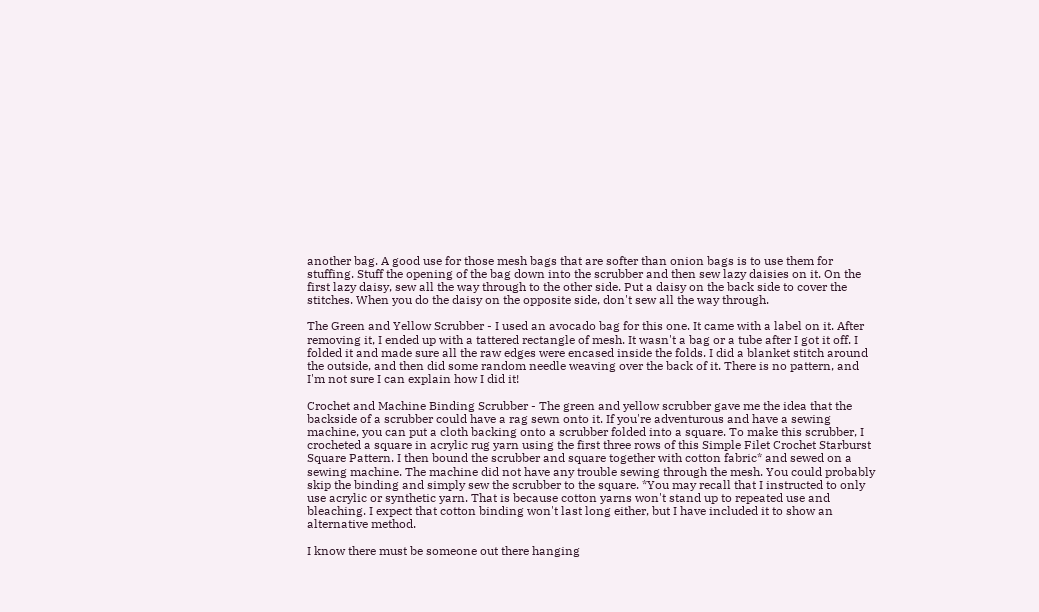another bag. A good use for those mesh bags that are softer than onion bags is to use them for stuffing. Stuff the opening of the bag down into the scrubber and then sew lazy daisies on it. On the first lazy daisy, sew all the way through to the other side. Put a daisy on the back side to cover the stitches. When you do the daisy on the opposite side, don't sew all the way through.

The Green and Yellow Scrubber - I used an avocado bag for this one. It came with a label on it. After removing it, I ended up with a tattered rectangle of mesh. It wasn't a bag or a tube after I got it off. I folded it and made sure all the raw edges were encased inside the folds. I did a blanket stitch around the outside, and then did some random needle weaving over the back of it. There is no pattern, and I'm not sure I can explain how I did it!

Crochet and Machine Binding Scrubber - The green and yellow scrubber gave me the idea that the backside of a scrubber could have a rag sewn onto it. If you're adventurous and have a sewing machine, you can put a cloth backing onto a scrubber folded into a square. To make this scrubber, I crocheted a square in acrylic rug yarn using the first three rows of this Simple Filet Crochet Starburst Square Pattern. I then bound the scrubber and square together with cotton fabric* and sewed on a sewing machine. The machine did not have any trouble sewing through the mesh. You could probably skip the binding and simply sew the scrubber to the square. *You may recall that I instructed to only use acrylic or synthetic yarn. That is because cotton yarns won't stand up to repeated use and bleaching. I expect that cotton binding won't last long either, but I have included it to show an alternative method.

I know there must be someone out there hanging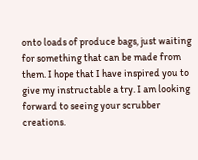onto loads of produce bags, just waiting for something that can be made from them. I hope that I have inspired you to give my instructable a try. I am looking forward to seeing your scrubber creations.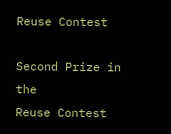Reuse Contest

Second Prize in the
Reuse Contest